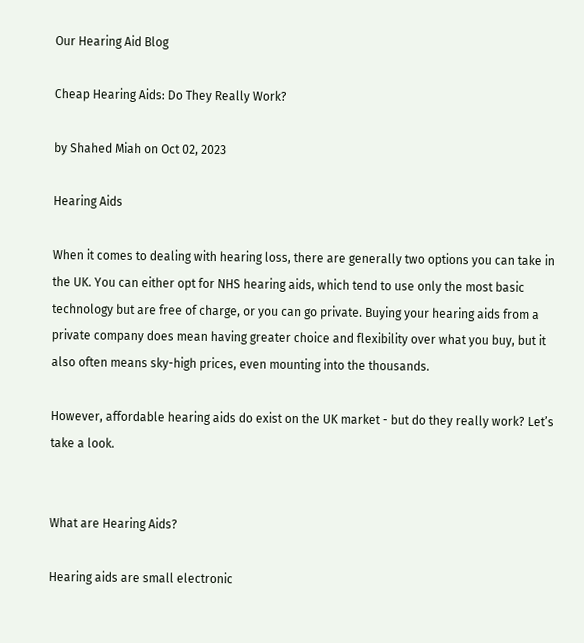Our Hearing Aid Blog

Cheap Hearing Aids: Do They Really Work?

by Shahed Miah on Oct 02, 2023

Hearing Aids

When it comes to dealing with hearing loss, there are generally two options you can take in the UK. You can either opt for NHS hearing aids, which tend to use only the most basic technology but are free of charge, or you can go private. Buying your hearing aids from a private company does mean having greater choice and flexibility over what you buy, but it also often means sky-high prices, even mounting into the thousands.

However, affordable hearing aids do exist on the UK market - but do they really work? Let’s take a look.


What are Hearing Aids?

Hearing aids are small electronic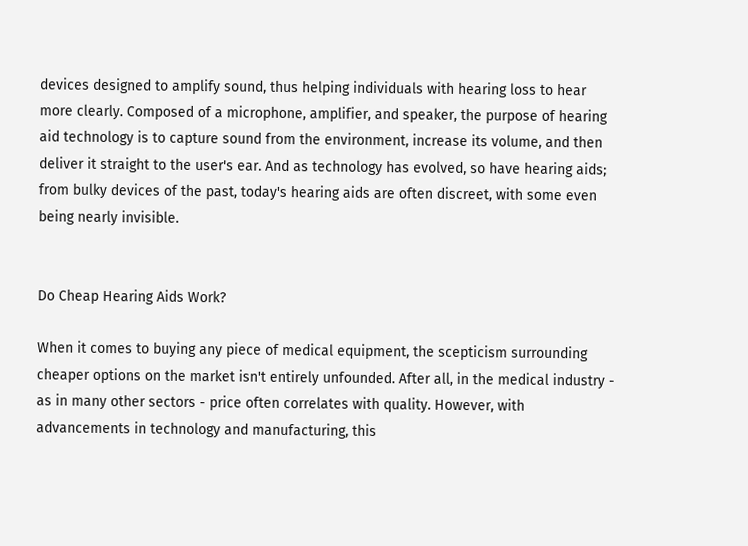devices designed to amplify sound, thus helping individuals with hearing loss to hear more clearly. Composed of a microphone, amplifier, and speaker, the purpose of hearing aid technology is to capture sound from the environment, increase its volume, and then deliver it straight to the user's ear. And as technology has evolved, so have hearing aids; from bulky devices of the past, today's hearing aids are often discreet, with some even being nearly invisible.


Do Cheap Hearing Aids Work?

When it comes to buying any piece of medical equipment, the scepticism surrounding cheaper options on the market isn't entirely unfounded. After all, in the medical industry - as in many other sectors - price often correlates with quality. However, with advancements in technology and manufacturing, this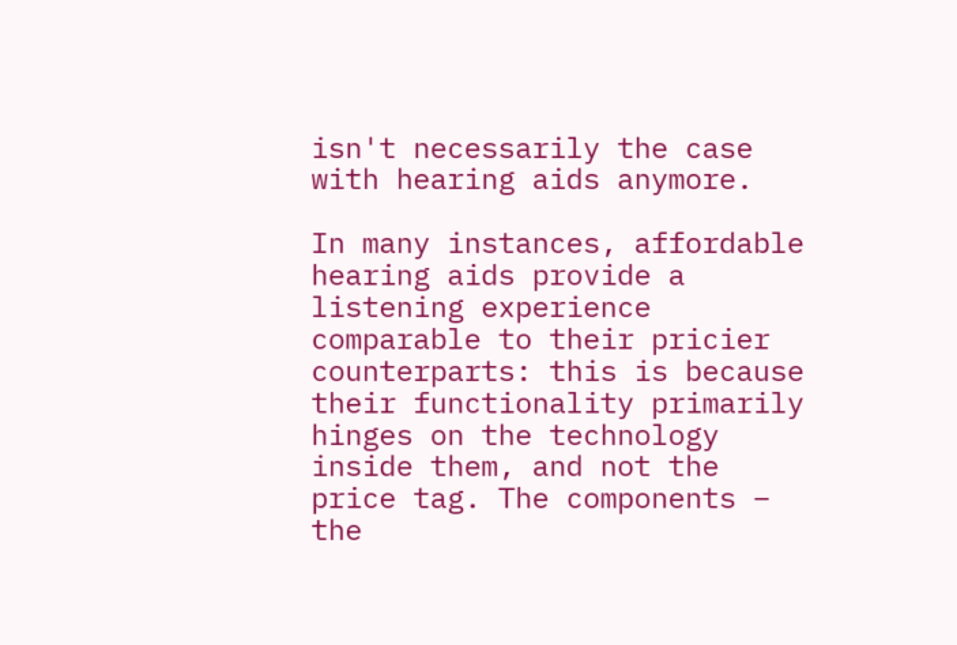isn't necessarily the case with hearing aids anymore.

In many instances, affordable hearing aids provide a listening experience comparable to their pricier counterparts: this is because their functionality primarily hinges on the technology inside them, and not the price tag. The components – the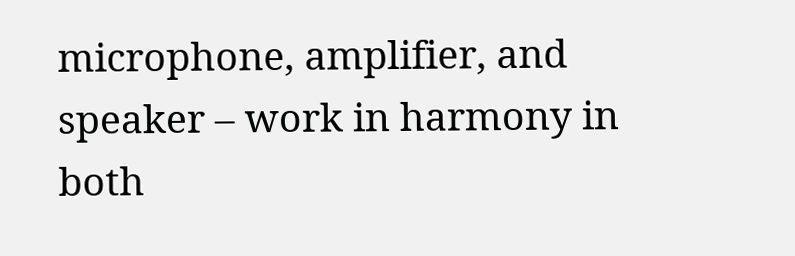microphone, amplifier, and speaker – work in harmony in both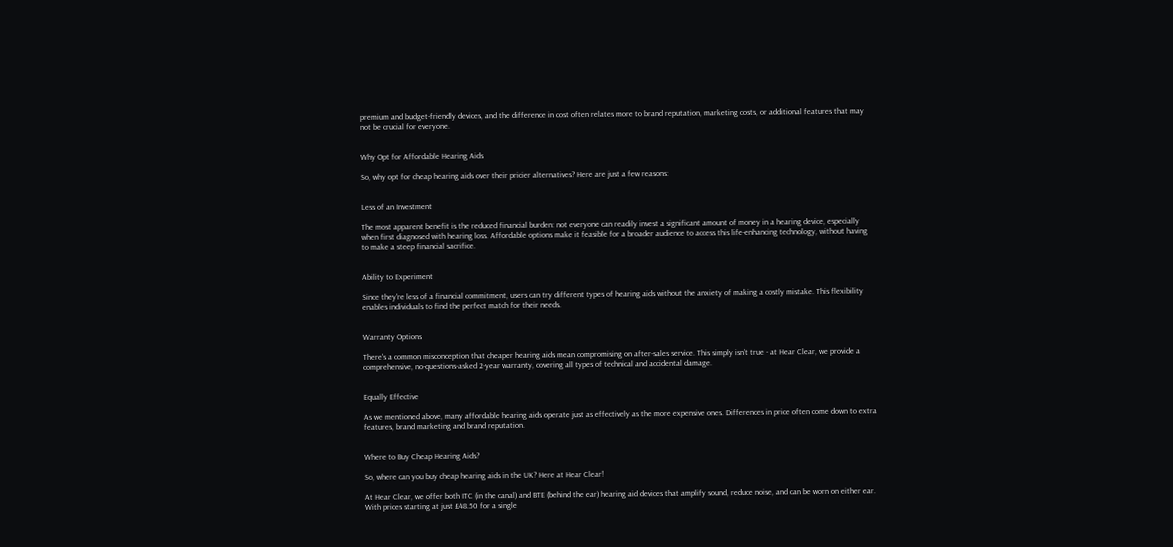premium and budget-friendly devices, and the difference in cost often relates more to brand reputation, marketing costs, or additional features that may not be crucial for everyone.


Why Opt for Affordable Hearing Aids

So, why opt for cheap hearing aids over their pricier alternatives? Here are just a few reasons:


Less of an Investment

The most apparent benefit is the reduced financial burden: not everyone can readily invest a significant amount of money in a hearing device, especially when first diagnosed with hearing loss. Affordable options make it feasible for a broader audience to access this life-enhancing technology, without having to make a steep financial sacrifice.


Ability to Experiment

Since they're less of a financial commitment, users can try different types of hearing aids without the anxiety of making a costly mistake. This flexibility enables individuals to find the perfect match for their needs.


Warranty Options

There's a common misconception that cheaper hearing aids mean compromising on after-sales service. This simply isn’t true - at Hear Clear, we provide a comprehensive, no-questions-asked 2-year warranty, covering all types of technical and accidental damage.


Equally Effective

As we mentioned above, many affordable hearing aids operate just as effectively as the more expensive ones. Differences in price often come down to extra features, brand marketing and brand reputation.


Where to Buy Cheap Hearing Aids?

So, where can you buy cheap hearing aids in the UK? Here at Hear Clear!

At Hear Clear, we offer both ITC (in the canal) and BTE (behind the ear) hearing aid devices that amplify sound, reduce noise, and can be worn on either ear. With prices starting at just £48.50 for a single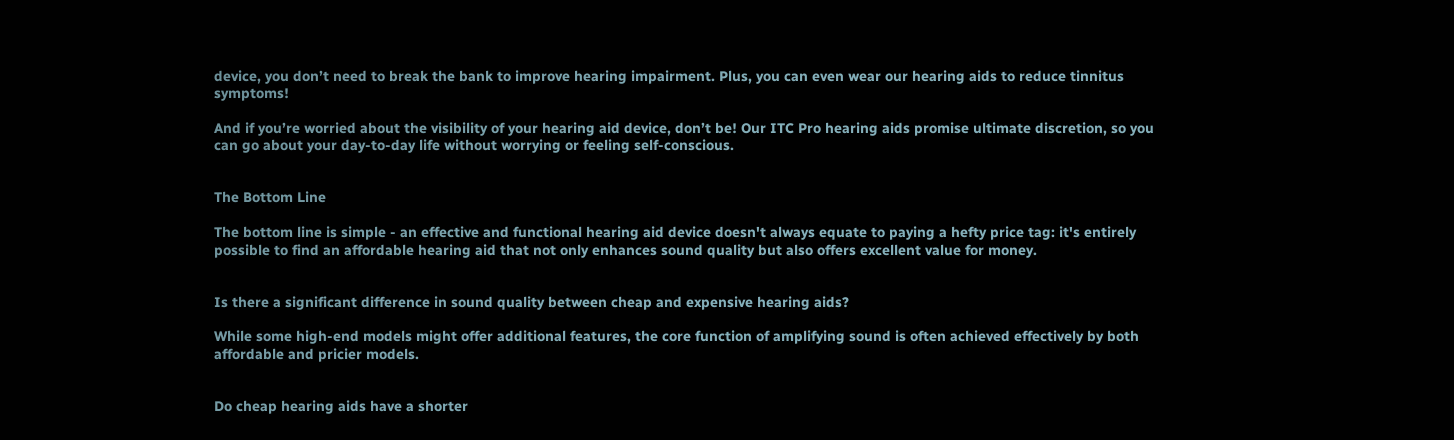device, you don’t need to break the bank to improve hearing impairment. Plus, you can even wear our hearing aids to reduce tinnitus symptoms!

And if you’re worried about the visibility of your hearing aid device, don’t be! Our ITC Pro hearing aids promise ultimate discretion, so you can go about your day-to-day life without worrying or feeling self-conscious.


The Bottom Line

The bottom line is simple - an effective and functional hearing aid device doesn't always equate to paying a hefty price tag: it's entirely possible to find an affordable hearing aid that not only enhances sound quality but also offers excellent value for money.


Is there a significant difference in sound quality between cheap and expensive hearing aids?

While some high-end models might offer additional features, the core function of amplifying sound is often achieved effectively by both affordable and pricier models.


Do cheap hearing aids have a shorter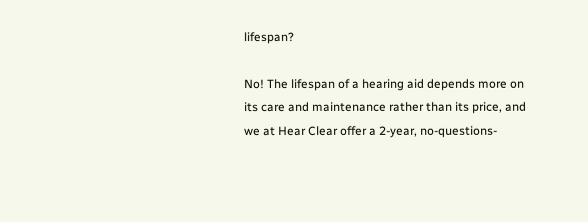lifespan?

No! The lifespan of a hearing aid depends more on its care and maintenance rather than its price, and we at Hear Clear offer a 2-year, no-questions-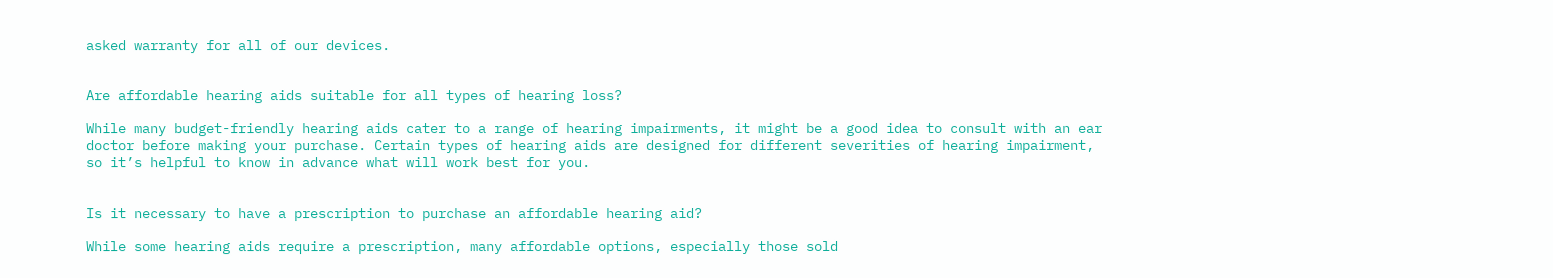asked warranty for all of our devices.


Are affordable hearing aids suitable for all types of hearing loss?

While many budget-friendly hearing aids cater to a range of hearing impairments, it might be a good idea to consult with an ear doctor before making your purchase. Certain types of hearing aids are designed for different severities of hearing impairment, so it’s helpful to know in advance what will work best for you.


Is it necessary to have a prescription to purchase an affordable hearing aid?

While some hearing aids require a prescription, many affordable options, especially those sold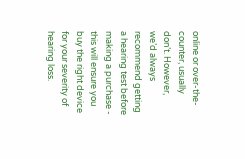online or over-the-counter, usually don’t. However, we’d always recommend getting a hearing test before making a purchase - this will ensure you buy the right device for your severity of hearing loss.